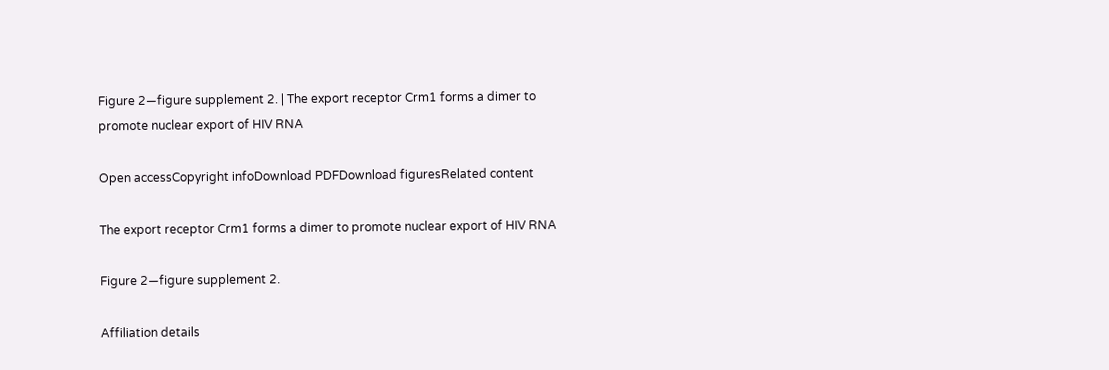Figure 2—figure supplement 2. | The export receptor Crm1 forms a dimer to promote nuclear export of HIV RNA

Open accessCopyright infoDownload PDFDownload figuresRelated content

The export receptor Crm1 forms a dimer to promote nuclear export of HIV RNA

Figure 2—figure supplement 2.

Affiliation details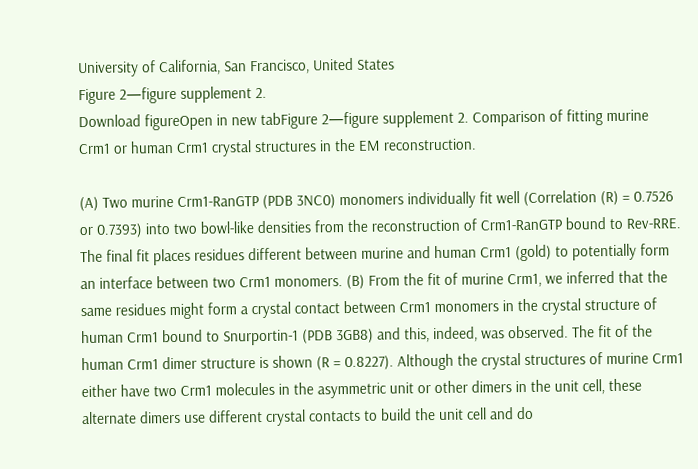University of California, San Francisco, United States
Figure 2—figure supplement 2.
Download figureOpen in new tabFigure 2—figure supplement 2. Comparison of fitting murine Crm1 or human Crm1 crystal structures in the EM reconstruction.

(A) Two murine Crm1-RanGTP (PDB 3NC0) monomers individually fit well (Correlation (R) = 0.7526 or 0.7393) into two bowl-like densities from the reconstruction of Crm1-RanGTP bound to Rev-RRE. The final fit places residues different between murine and human Crm1 (gold) to potentially form an interface between two Crm1 monomers. (B) From the fit of murine Crm1, we inferred that the same residues might form a crystal contact between Crm1 monomers in the crystal structure of human Crm1 bound to Snurportin-1 (PDB 3GB8) and this, indeed, was observed. The fit of the human Crm1 dimer structure is shown (R = 0.8227). Although the crystal structures of murine Crm1 either have two Crm1 molecules in the asymmetric unit or other dimers in the unit cell, these alternate dimers use different crystal contacts to build the unit cell and do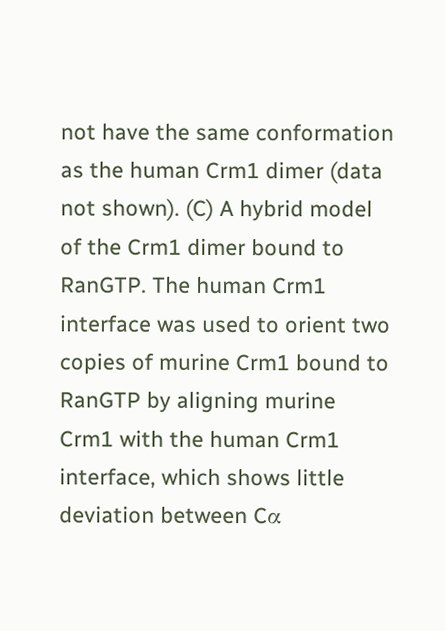not have the same conformation as the human Crm1 dimer (data not shown). (C) A hybrid model of the Crm1 dimer bound to RanGTP. The human Crm1 interface was used to orient two copies of murine Crm1 bound to RanGTP by aligning murine Crm1 with the human Crm1 interface, which shows little deviation between Cα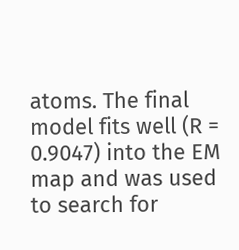atoms. The final model fits well (R = 0.9047) into the EM map and was used to search for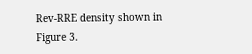Rev-RRE density shown in Figure 3.